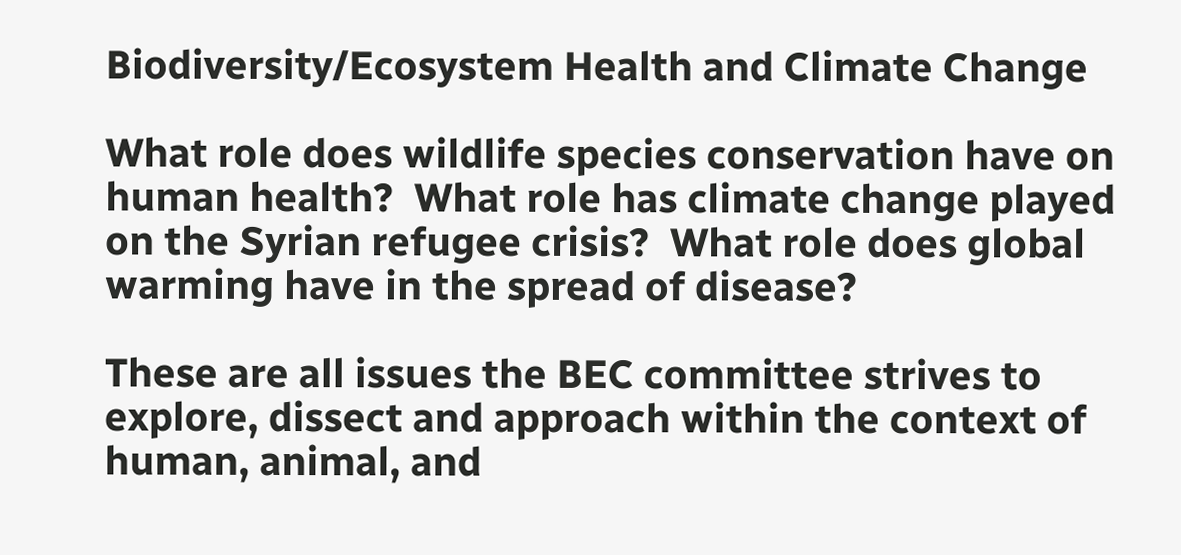Biodiversity/Ecosystem Health and Climate Change

What role does wildlife species conservation have on human health?  What role has climate change played on the Syrian refugee crisis?  What role does global warming have in the spread of disease?

These are all issues the BEC committee strives to explore, dissect and approach within the context of human, animal, and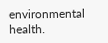environmental health.